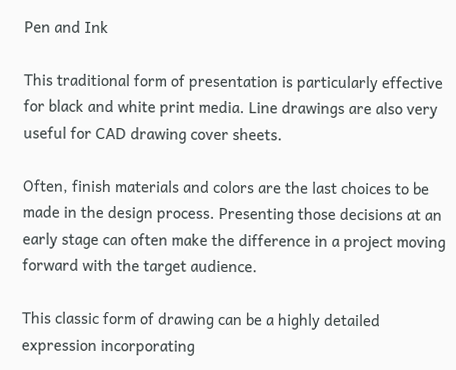Pen and Ink

This traditional form of presentation is particularly effective for black and white print media. Line drawings are also very useful for CAD drawing cover sheets.

Often, finish materials and colors are the last choices to be made in the design process. Presenting those decisions at an early stage can often make the difference in a project moving forward with the target audience.

This classic form of drawing can be a highly detailed expression incorporating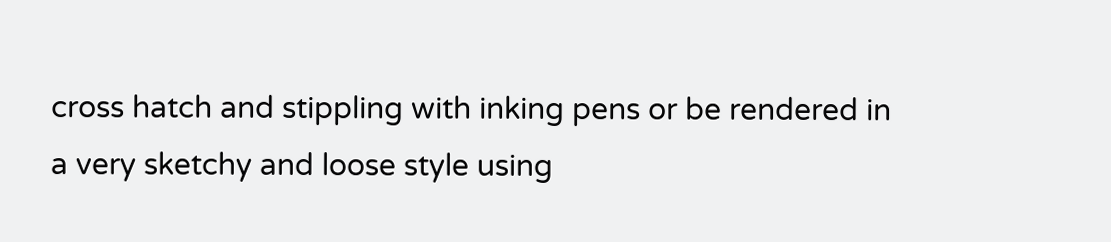cross hatch and stippling with inking pens or be rendered in a very sketchy and loose style using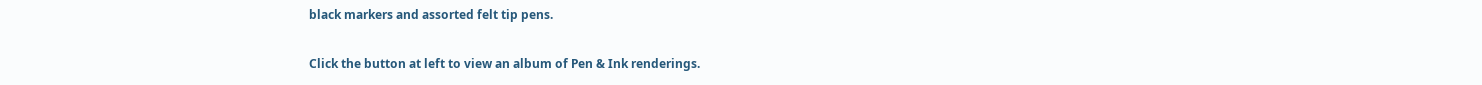black markers and assorted felt tip pens.

Click the button at left to view an album of Pen & Ink renderings.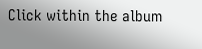Click within the album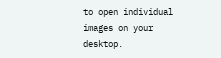to open individual images on your desktop.